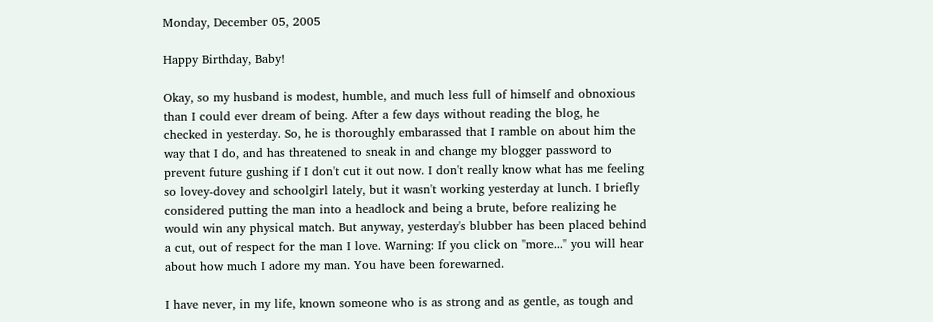Monday, December 05, 2005

Happy Birthday, Baby!

Okay, so my husband is modest, humble, and much less full of himself and obnoxious than I could ever dream of being. After a few days without reading the blog, he checked in yesterday. So, he is thoroughly embarassed that I ramble on about him the way that I do, and has threatened to sneak in and change my blogger password to prevent future gushing if I don't cut it out now. I don't really know what has me feeling so lovey-dovey and schoolgirl lately, but it wasn't working yesterday at lunch. I briefly considered putting the man into a headlock and being a brute, before realizing he would win any physical match. But anyway, yesterday's blubber has been placed behind a cut, out of respect for the man I love. Warning: If you click on "more..." you will hear about how much I adore my man. You have been forewarned.

I have never, in my life, known someone who is as strong and as gentle, as tough and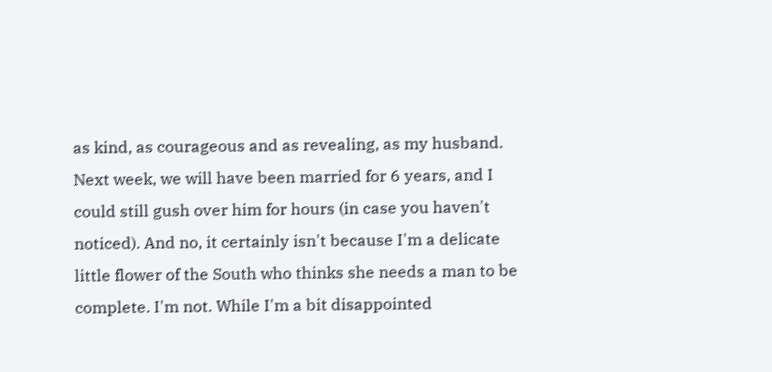as kind, as courageous and as revealing, as my husband. Next week, we will have been married for 6 years, and I could still gush over him for hours (in case you haven't noticed). And no, it certainly isn't because I'm a delicate little flower of the South who thinks she needs a man to be complete. I'm not. While I'm a bit disappointed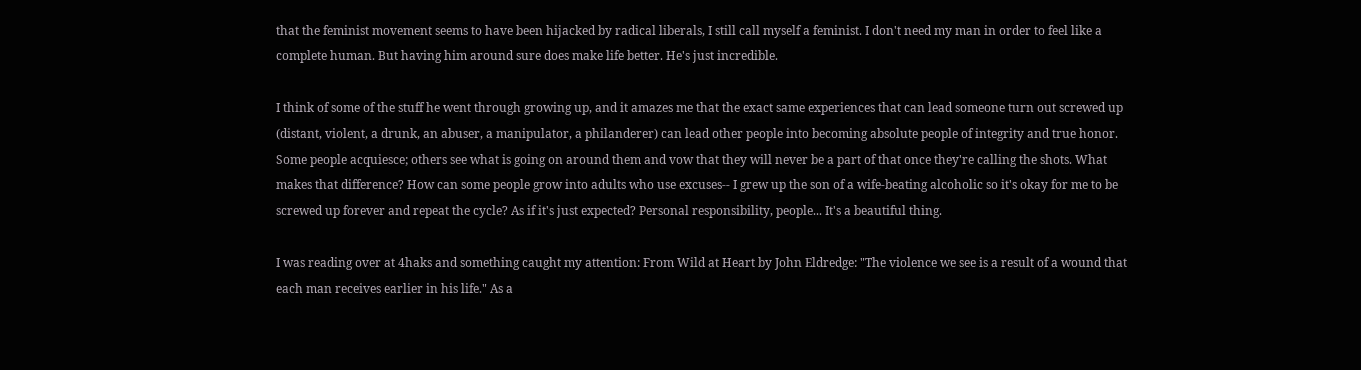that the feminist movement seems to have been hijacked by radical liberals, I still call myself a feminist. I don't need my man in order to feel like a complete human. But having him around sure does make life better. He's just incredible.

I think of some of the stuff he went through growing up, and it amazes me that the exact same experiences that can lead someone turn out screwed up (distant, violent, a drunk, an abuser, a manipulator, a philanderer) can lead other people into becoming absolute people of integrity and true honor. Some people acquiesce; others see what is going on around them and vow that they will never be a part of that once they're calling the shots. What makes that difference? How can some people grow into adults who use excuses-- I grew up the son of a wife-beating alcoholic so it's okay for me to be screwed up forever and repeat the cycle? As if it's just expected? Personal responsibility, people... It's a beautiful thing.

I was reading over at 4haks and something caught my attention: From Wild at Heart by John Eldredge: "The violence we see is a result of a wound that each man receives earlier in his life." As a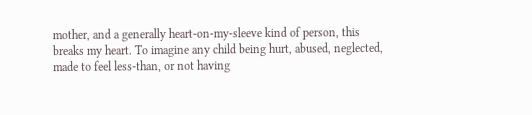mother, and a generally heart-on-my-sleeve kind of person, this breaks my heart. To imagine any child being hurt, abused, neglected, made to feel less-than, or not having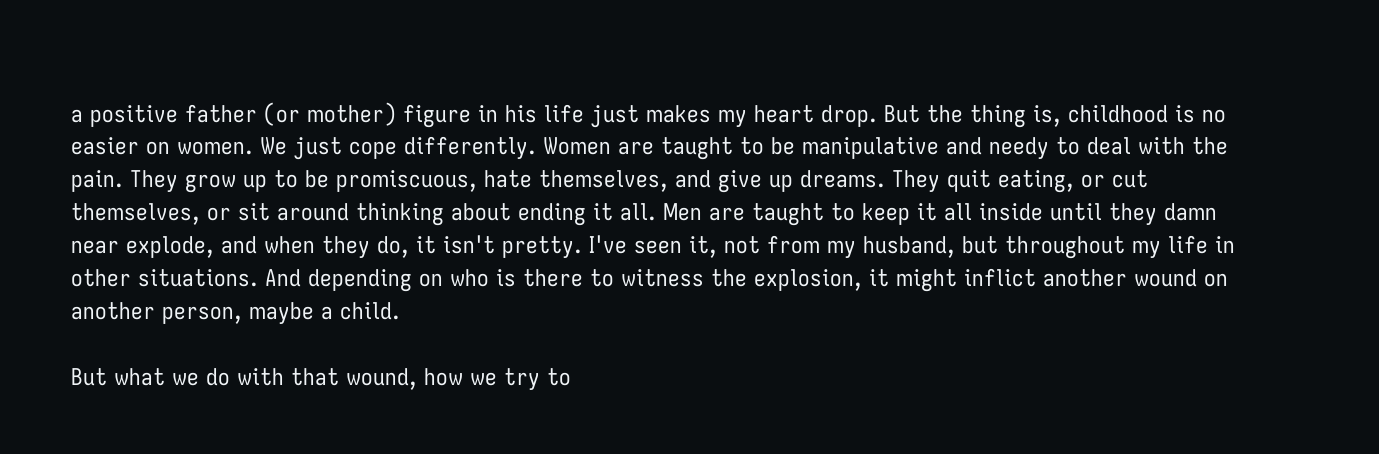a positive father (or mother) figure in his life just makes my heart drop. But the thing is, childhood is no easier on women. We just cope differently. Women are taught to be manipulative and needy to deal with the pain. They grow up to be promiscuous, hate themselves, and give up dreams. They quit eating, or cut themselves, or sit around thinking about ending it all. Men are taught to keep it all inside until they damn near explode, and when they do, it isn't pretty. I've seen it, not from my husband, but throughout my life in other situations. And depending on who is there to witness the explosion, it might inflict another wound on another person, maybe a child.

But what we do with that wound, how we try to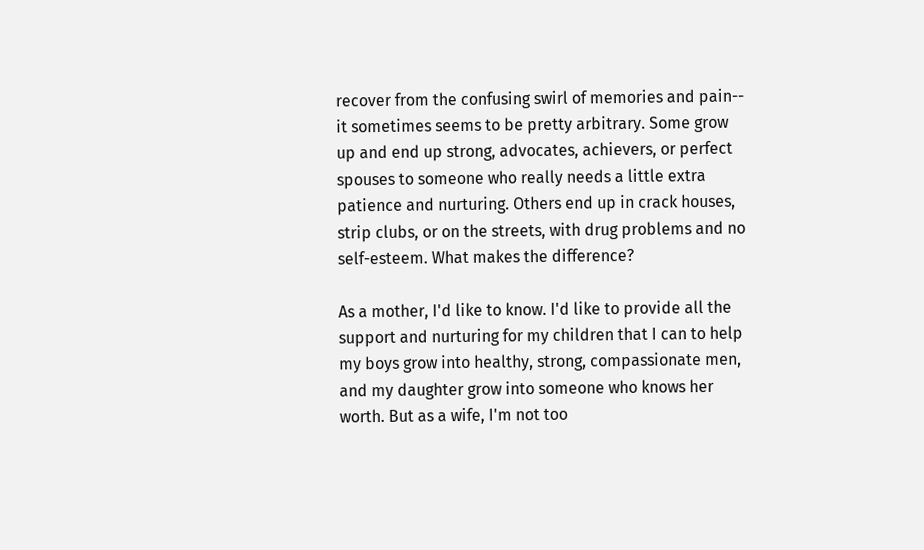recover from the confusing swirl of memories and pain-- it sometimes seems to be pretty arbitrary. Some grow up and end up strong, advocates, achievers, or perfect spouses to someone who really needs a little extra patience and nurturing. Others end up in crack houses, strip clubs, or on the streets, with drug problems and no self-esteem. What makes the difference?

As a mother, I'd like to know. I'd like to provide all the support and nurturing for my children that I can to help my boys grow into healthy, strong, compassionate men, and my daughter grow into someone who knows her worth. But as a wife, I'm not too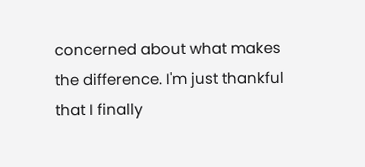concerned about what makes the difference. I'm just thankful that I finally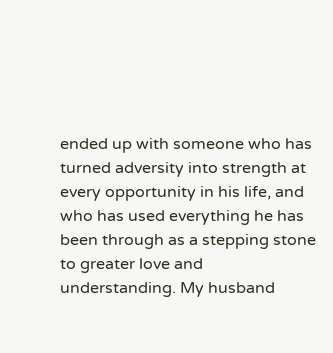ended up with someone who has turned adversity into strength at every opportunity in his life, and who has used everything he has been through as a stepping stone to greater love and understanding. My husband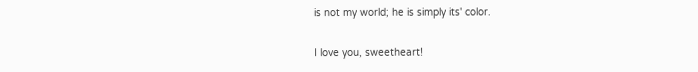is not my world; he is simply its' color.

I love you, sweetheart!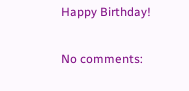Happy Birthday!

No comments: